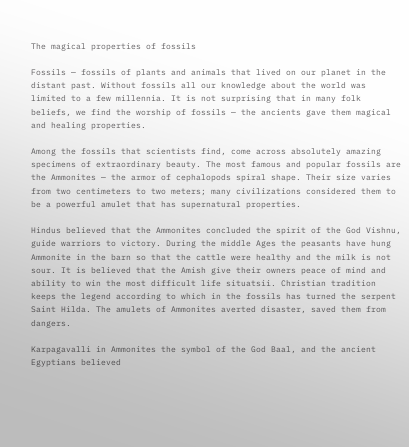The magical properties of fossils

Fossils — fossils of plants and animals that lived on our planet in the distant past. Without fossils all our knowledge about the world was limited to a few millennia. It is not surprising that in many folk beliefs, we find the worship of fossils — the ancients gave them magical and healing properties.

Among the fossils that scientists find, come across absolutely amazing specimens of extraordinary beauty. The most famous and popular fossils are the Ammonites — the armor of cephalopods spiral shape. Their size varies from two centimeters to two meters; many civilizations considered them to be a powerful amulet that has supernatural properties.

Hindus believed that the Ammonites concluded the spirit of the God Vishnu, guide warriors to victory. During the middle Ages the peasants have hung Ammonite in the barn so that the cattle were healthy and the milk is not sour. It is believed that the Amish give their owners peace of mind and ability to win the most difficult life situatsii. Christian tradition keeps the legend according to which in the fossils has turned the serpent Saint Hilda. The amulets of Ammonites averted disaster, saved them from dangers.

Karpagavalli in Ammonites the symbol of the God Baal, and the ancient Egyptians believed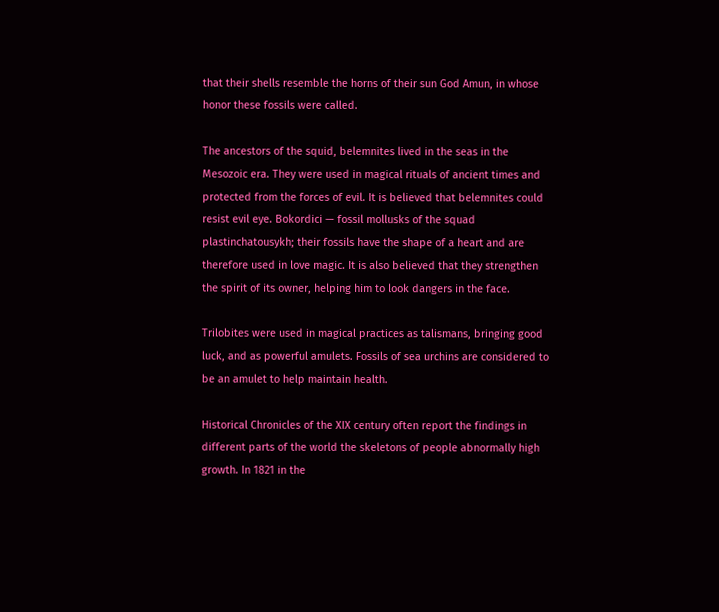that their shells resemble the horns of their sun God Amun, in whose honor these fossils were called.

The ancestors of the squid, belemnites lived in the seas in the Mesozoic era. They were used in magical rituals of ancient times and protected from the forces of evil. It is believed that belemnites could resist evil eye. Bokordici — fossil mollusks of the squad plastinchatousykh; their fossils have the shape of a heart and are therefore used in love magic. It is also believed that they strengthen the spirit of its owner, helping him to look dangers in the face.

Trilobites were used in magical practices as talismans, bringing good luck, and as powerful amulets. Fossils of sea urchins are considered to be an amulet to help maintain health.

Historical Chronicles of the XIX century often report the findings in different parts of the world the skeletons of people abnormally high growth. In 1821 in the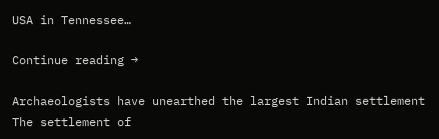USA in Tennessee…

Continue reading →

Archaeologists have unearthed the largest Indian settlement
The settlement of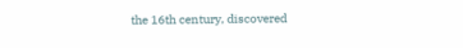the 16th century, discovered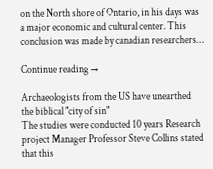on the North shore of Ontario, in his days was a major economic and cultural center. This conclusion was made by canadian researchers…

Continue reading →

Archaeologists from the US have unearthed the biblical "city of sin"
The studies were conducted 10 years Research project Manager Professor Steve Collins stated that this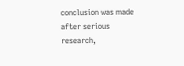conclusion was made after serious research,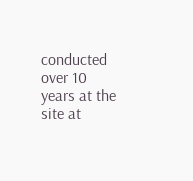conducted over 10 years at the site at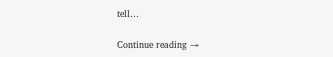tell…

Continue reading →